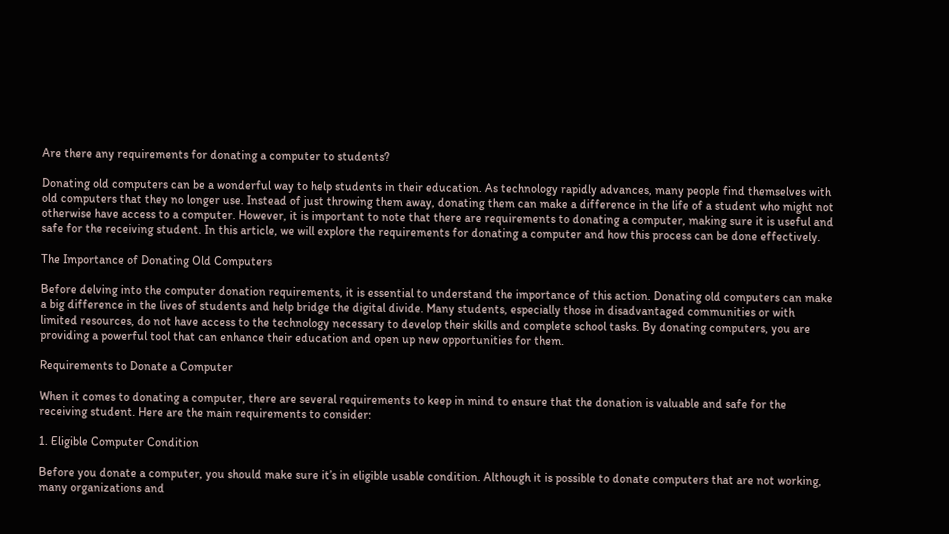Are there any requirements for donating a computer to students?

Donating old computers can be a wonderful way to help students in their education. As technology rapidly advances, many people find themselves with old computers that they no longer use. Instead of just throwing them away, donating them can make a difference in the life of a student who might not otherwise have access to a computer. However, it is important to note that there are requirements to donating a computer, making sure it is useful and safe for the receiving student. In this article, we will explore the requirements for donating a computer and how this process can be done effectively.

The Importance of Donating Old Computers

Before delving into the computer donation requirements, it is essential to understand the importance of this action. Donating old computers can make a big difference in the lives of students and help bridge the digital divide. Many students, especially those in disadvantaged communities or with limited resources, do not have access to the technology necessary to develop their skills and complete school tasks. By donating computers, you are providing a powerful tool that can enhance their education and open up new opportunities for them.

Requirements to Donate a Computer

When it comes to donating a computer, there are several requirements to keep in mind to ensure that the donation is valuable and safe for the receiving student. Here are the main requirements to consider:

1. Eligible Computer Condition

Before you donate a computer, you should make sure it’s in eligible usable condition. Although it is possible to donate computers that are not working, many organizations and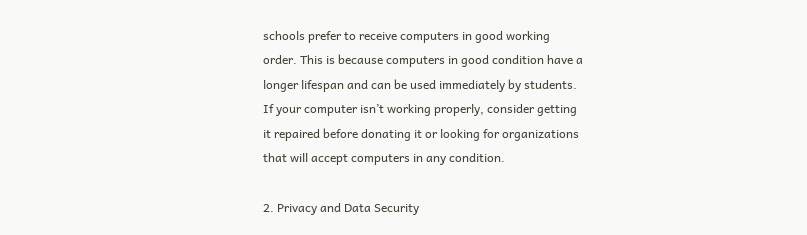schools prefer to receive computers in good working order. This is because computers in good condition have a longer lifespan and can be used immediately by students. If your computer isn’t working properly, consider getting it repaired before donating it or looking for organizations that will accept computers in any condition.

2. Privacy and Data Security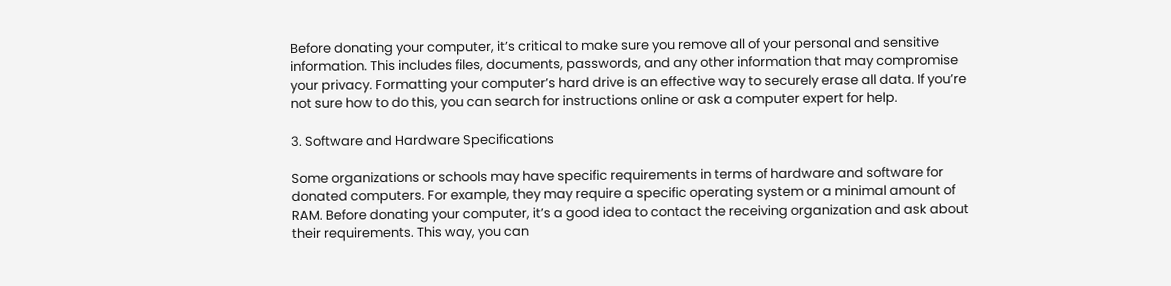Before donating your computer, it’s critical to make sure you remove all of your personal and sensitive information. This includes files, documents, passwords, and any other information that may compromise your privacy. Formatting your computer’s hard drive is an effective way to securely erase all data. If you’re not sure how to do this, you can search for instructions online or ask a computer expert for help.

3. Software and Hardware Specifications

Some organizations or schools may have specific requirements in terms of hardware and software for donated computers. For example, they may require a specific operating system or a minimal amount of RAM. Before donating your computer, it’s a good idea to contact the receiving organization and ask about their requirements. This way, you can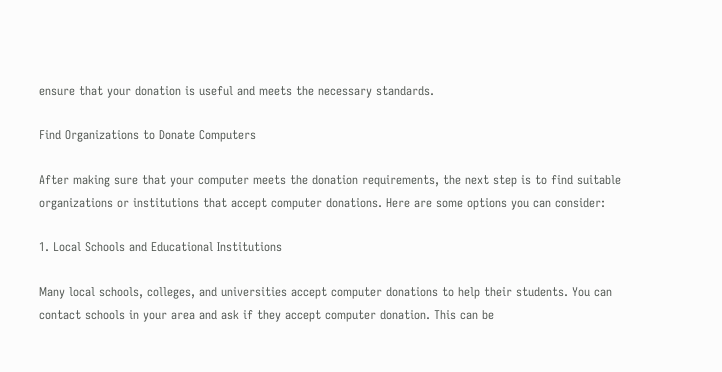ensure that your donation is useful and meets the necessary standards.

Find Organizations to Donate Computers

After making sure that your computer meets the donation requirements, the next step is to find suitable organizations or institutions that accept computer donations. Here are some options you can consider:

1. Local Schools and Educational Institutions

Many local schools, colleges, and universities accept computer donations to help their students. You can contact schools in your area and ask if they accept computer donation. This can be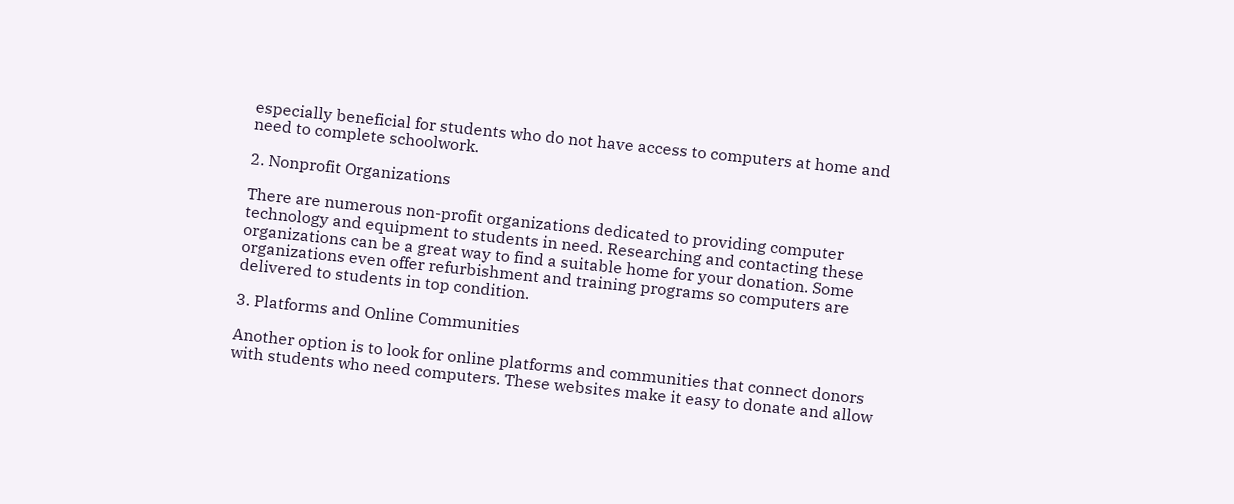especially beneficial for students who do not have access to computers at home and need to complete schoolwork.

2. Nonprofit Organizations

There are numerous non-profit organizations dedicated to providing computer technology and equipment to students in need. Researching and contacting these organizations can be a great way to find a suitable home for your donation. Some organizations even offer refurbishment and training programs so computers are delivered to students in top condition.

3. Platforms and Online Communities

Another option is to look for online platforms and communities that connect donors with students who need computers. These websites make it easy to donate and allow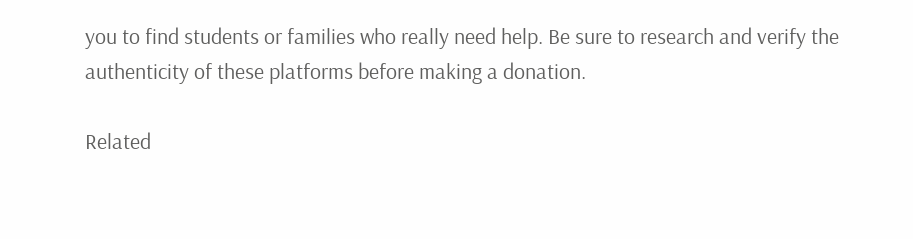you to find students or families who really need help. Be sure to research and verify the authenticity of these platforms before making a donation.

Related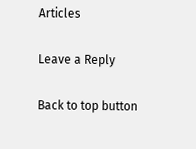Articles

Leave a Reply

Back to top button